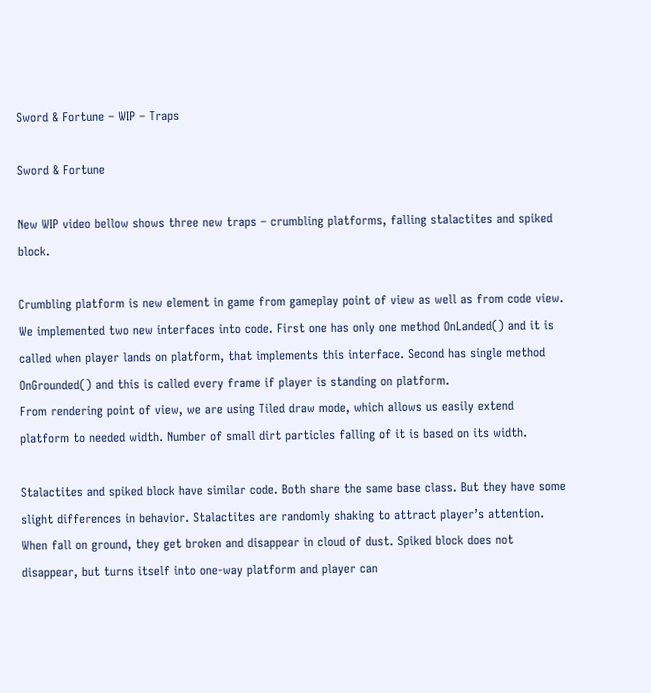Sword & Fortune – WIP – Traps

Sword & Fortune

New WIP video bellow shows three new traps – crumbling platforms, falling stalactites and spiked block.

Crumbling platform is new element in game from gameplay point of view as well as from code view. We implemented two new interfaces into code. First one has only one method OnLanded() and it is called when player lands on platform, that implements this interface. Second has single method OnGrounded() and this is called every frame if player is standing on platform.
From rendering point of view, we are using Tiled draw mode, which allows us easily extend platform to needed width. Number of small dirt particles falling of it is based on its width.

Stalactites and spiked block have similar code. Both share the same base class. But they have some slight differences in behavior. Stalactites are randomly shaking to attract player’s attention. When fall on ground, they get broken and disappear in cloud of dust. Spiked block does not disappear, but turns itself into one-way platform and player can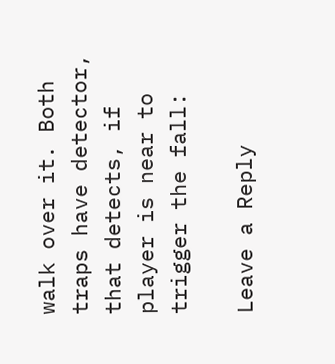walk over it. Both traps have detector, that detects, if player is near to trigger the fall:

Leave a Reply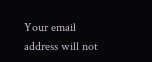Your email address will not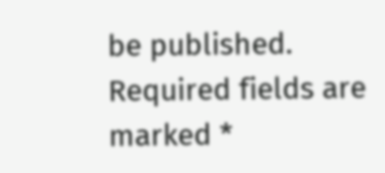be published. Required fields are marked *